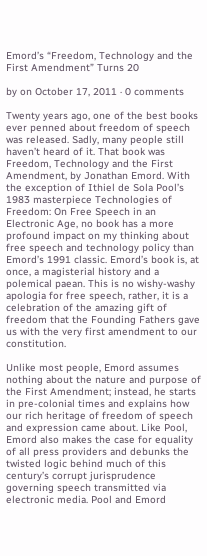Emord’s “Freedom, Technology and the First Amendment” Turns 20

by on October 17, 2011 · 0 comments

Twenty years ago, one of the best books ever penned about freedom of speech was released. Sadly, many people still haven’t heard of it. That book was Freedom, Technology and the First Amendment, by Jonathan Emord. With the exception of Ithiel de Sola Pool’s 1983 masterpiece Technologies of Freedom: On Free Speech in an Electronic Age, no book has a more profound impact on my thinking about free speech and technology policy than Emord’s 1991 classic. Emord’s book is, at once, a magisterial history and a polemical paean. This is no wishy-washy apologia for free speech, rather, it is a celebration of the amazing gift of freedom that the Founding Fathers gave us with the very first amendment to our constitution.

Unlike most people, Emord assumes nothing about the nature and purpose of the First Amendment; instead, he starts in pre-colonial times and explains how our rich heritage of freedom of speech and expression came about. Like Pool, Emord also makes the case for equality of all press providers and debunks the twisted logic behind much of this century’s corrupt jurisprudence governing speech transmitted via electronic media. Pool and Emord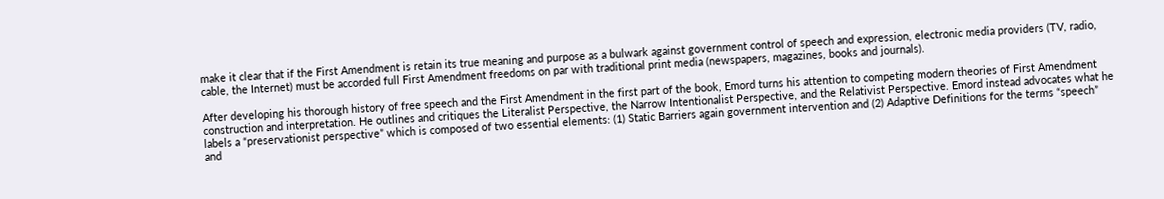make it clear that if the First Amendment is retain its true meaning and purpose as a bulwark against government control of speech and expression, electronic media providers (TV, radio, cable, the Internet) must be accorded full First Amendment freedoms on par with traditional print media (newspapers, magazines, books and journals).

After developing his thorough history of free speech and the First Amendment in the first part of the book, Emord turns his attention to competing modern theories of First Amendment construction and interpretation. He outlines and critiques the Literalist Perspective, the Narrow Intentionalist Perspective, and the Relativist Perspective. Emord instead advocates what he labels a “preservationist perspective” which is composed of two essential elements: (1) Static Barriers again government intervention and (2) Adaptive Definitions for the terms “speech” and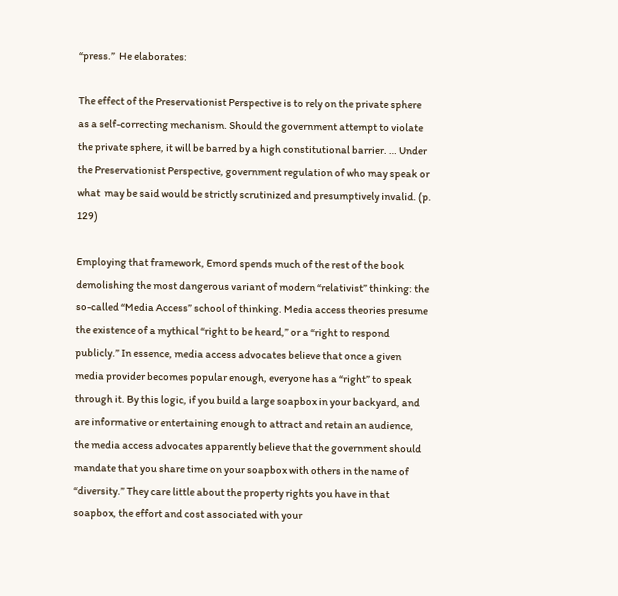“press.”  He elaborates:

The effect of the Preservationist Perspective is to rely on the private sphere as a self-correcting mechanism. Should the government attempt to violate the private sphere, it will be barred by a high constitutional barrier. … Under the Preservationist Perspective, government regulation of who may speak or what  may be said would be strictly scrutinized and presumptively invalid. (p. 129)

Employing that framework, Emord spends much of the rest of the book demolishing the most dangerous variant of modern “relativist” thinking: the so-called “Media Access” school of thinking. Media access theories presume the existence of a mythical “right to be heard,” or a “right to respond publicly.” In essence, media access advocates believe that once a given media provider becomes popular enough, everyone has a “right” to speak through it. By this logic, if you build a large soapbox in your backyard, and are informative or entertaining enough to attract and retain an audience, the media access advocates apparently believe that the government should mandate that you share time on your soapbox with others in the name of “diversity.” They care little about the property rights you have in that soapbox, the effort and cost associated with your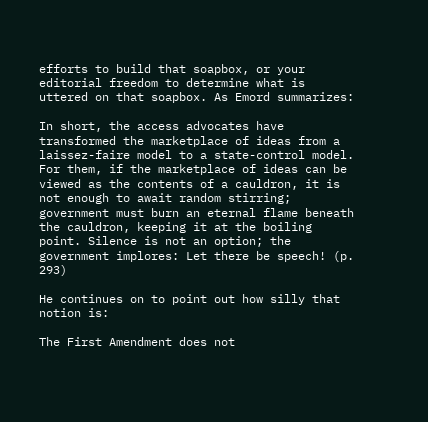efforts to build that soapbox, or your editorial freedom to determine what is uttered on that soapbox. As Emord summarizes:

In short, the access advocates have transformed the marketplace of ideas from a laissez-faire model to a state-control model. For them, if the marketplace of ideas can be viewed as the contents of a cauldron, it is not enough to await random stirring; government must burn an eternal flame beneath the cauldron, keeping it at the boiling point. Silence is not an option; the government implores: Let there be speech! (p. 293)

He continues on to point out how silly that notion is:

The First Amendment does not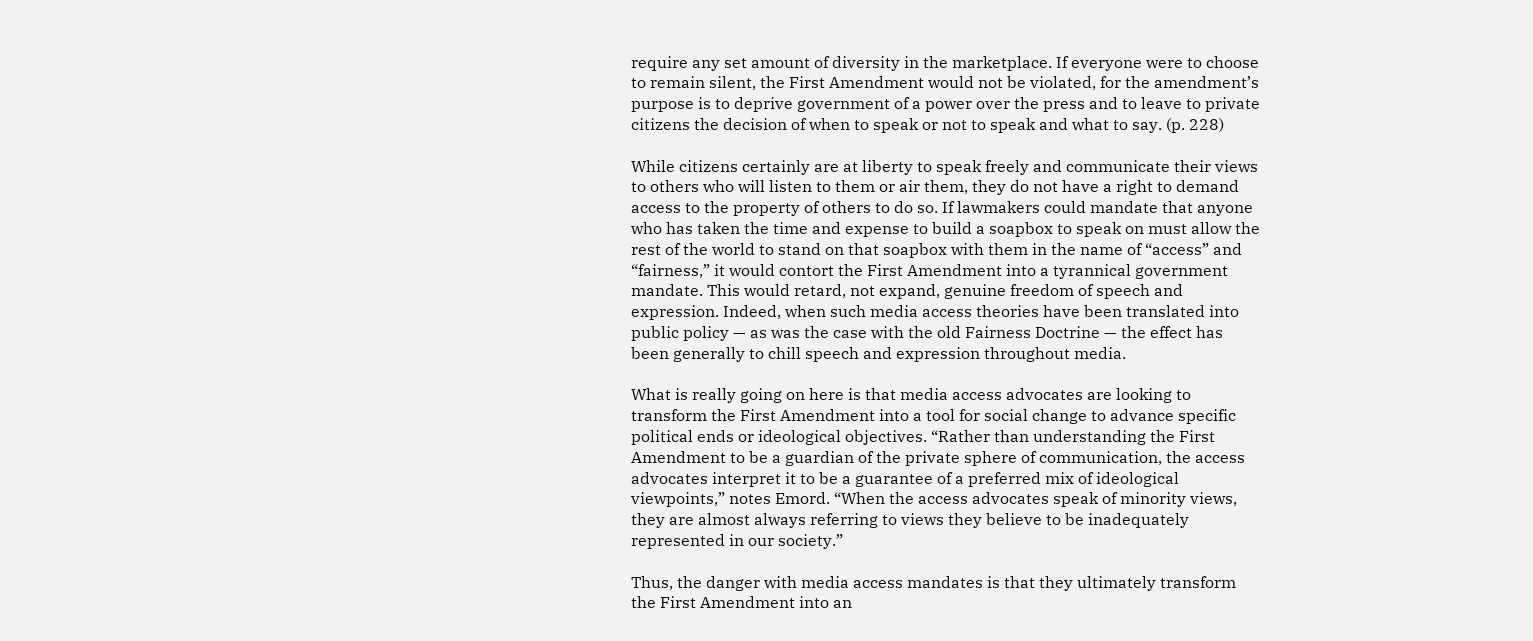require any set amount of diversity in the marketplace. If everyone were to choose to remain silent, the First Amendment would not be violated, for the amendment’s purpose is to deprive government of a power over the press and to leave to private citizens the decision of when to speak or not to speak and what to say. (p. 228)

While citizens certainly are at liberty to speak freely and communicate their views to others who will listen to them or air them, they do not have a right to demand access to the property of others to do so. If lawmakers could mandate that anyone who has taken the time and expense to build a soapbox to speak on must allow the rest of the world to stand on that soapbox with them in the name of “access” and “fairness,” it would contort the First Amendment into a tyrannical government mandate. This would retard, not expand, genuine freedom of speech and expression. Indeed, when such media access theories have been translated into public policy — as was the case with the old Fairness Doctrine — the effect has been generally to chill speech and expression throughout media.

What is really going on here is that media access advocates are looking to transform the First Amendment into a tool for social change to advance specific political ends or ideological objectives. “Rather than understanding the First Amendment to be a guardian of the private sphere of communication, the access advocates interpret it to be a guarantee of a preferred mix of ideological viewpoints,” notes Emord. “When the access advocates speak of minority views, they are almost always referring to views they believe to be inadequately represented in our society.”

Thus, the danger with media access mandates is that they ultimately transform the First Amendment into an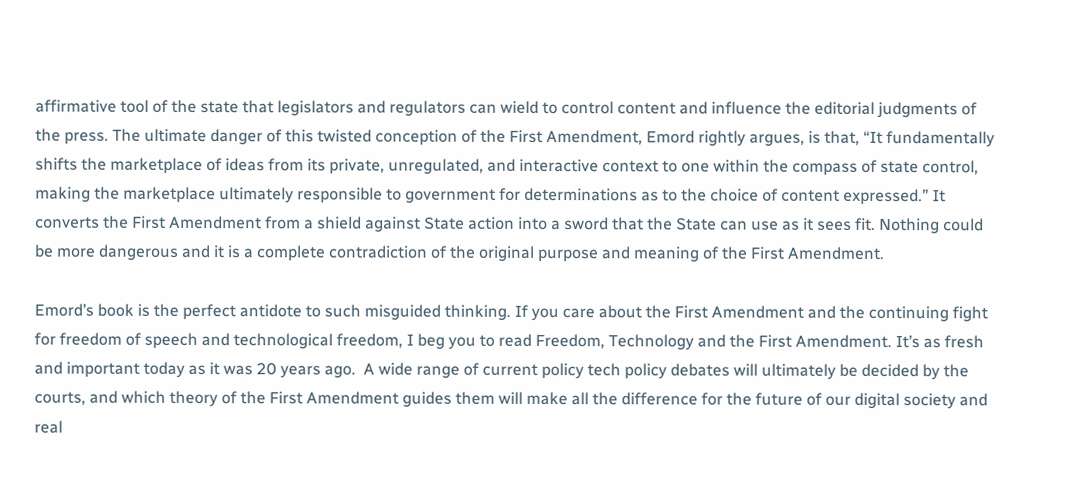affirmative tool of the state that legislators and regulators can wield to control content and influence the editorial judgments of the press. The ultimate danger of this twisted conception of the First Amendment, Emord rightly argues, is that, “It fundamentally shifts the marketplace of ideas from its private, unregulated, and interactive context to one within the compass of state control, making the marketplace ultimately responsible to government for determinations as to the choice of content expressed.” It converts the First Amendment from a shield against State action into a sword that the State can use as it sees fit. Nothing could be more dangerous and it is a complete contradiction of the original purpose and meaning of the First Amendment.

Emord’s book is the perfect antidote to such misguided thinking. If you care about the First Amendment and the continuing fight for freedom of speech and technological freedom, I beg you to read Freedom, Technology and the First Amendment. It’s as fresh and important today as it was 20 years ago.  A wide range of current policy tech policy debates will ultimately be decided by the courts, and which theory of the First Amendment guides them will make all the difference for the future of our digital society and real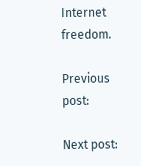Internet freedom.

Previous post:

Next post: